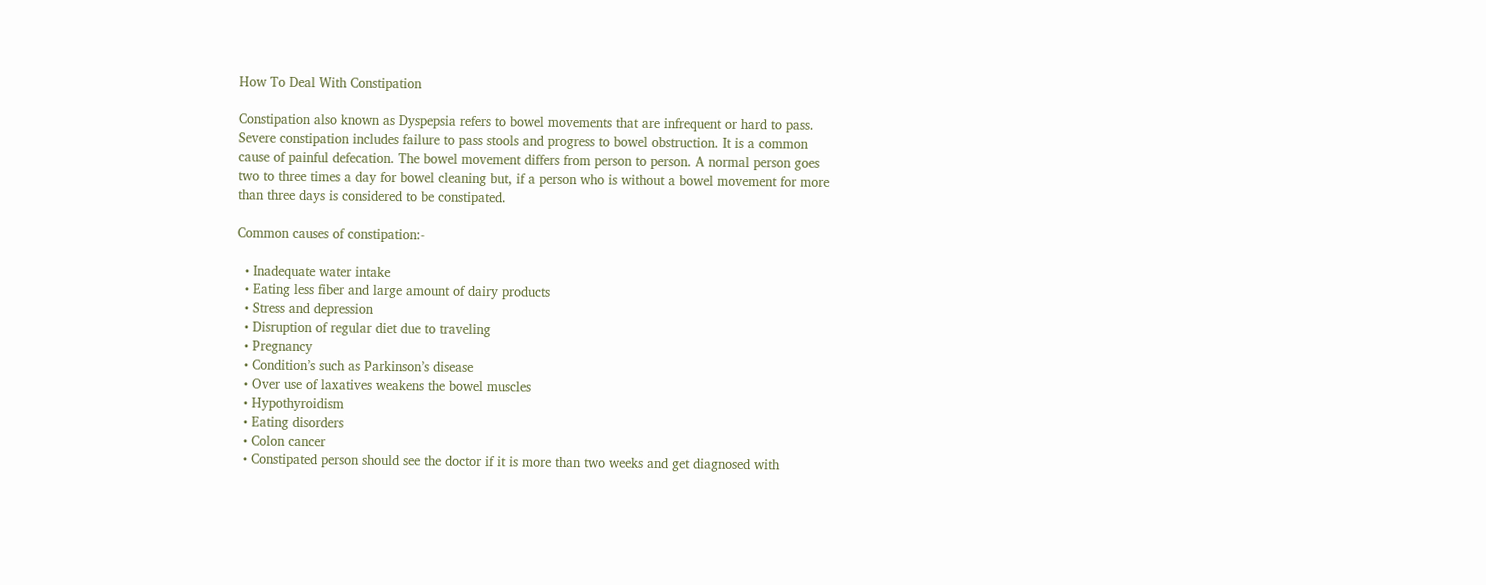How To Deal With Constipation

Constipation also known as Dyspepsia refers to bowel movements that are infrequent or hard to pass. Severe constipation includes failure to pass stools and progress to bowel obstruction. It is a common cause of painful defecation. The bowel movement differs from person to person. A normal person goes two to three times a day for bowel cleaning but, if a person who is without a bowel movement for more than three days is considered to be constipated.

Common causes of constipation:-

  • Inadequate water intake
  • Eating less fiber and large amount of dairy products
  • Stress and depression
  • Disruption of regular diet due to traveling
  • Pregnancy
  • Condition’s such as Parkinson’s disease
  • Over use of laxatives weakens the bowel muscles
  • Hypothyroidism
  • Eating disorders
  • Colon cancer
  • Constipated person should see the doctor if it is more than two weeks and get diagnosed with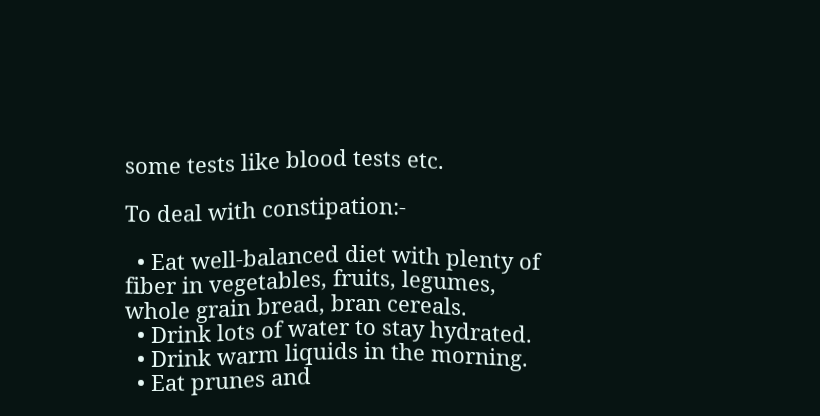some tests like blood tests etc.

To deal with constipation:-

  • Eat well-balanced diet with plenty of fiber in vegetables, fruits, legumes, whole grain bread, bran cereals.
  • Drink lots of water to stay hydrated.
  • Drink warm liquids in the morning.
  • Eat prunes and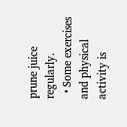prune juice regularly.
  • Some exercises and physical activity is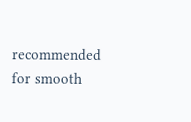recommended for smooth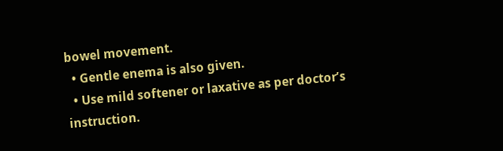bowel movement.
  • Gentle enema is also given.
  • Use mild softener or laxative as per doctor’s instruction.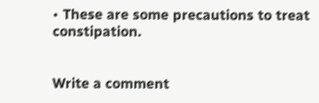• These are some precautions to treat constipation.


Write a comment